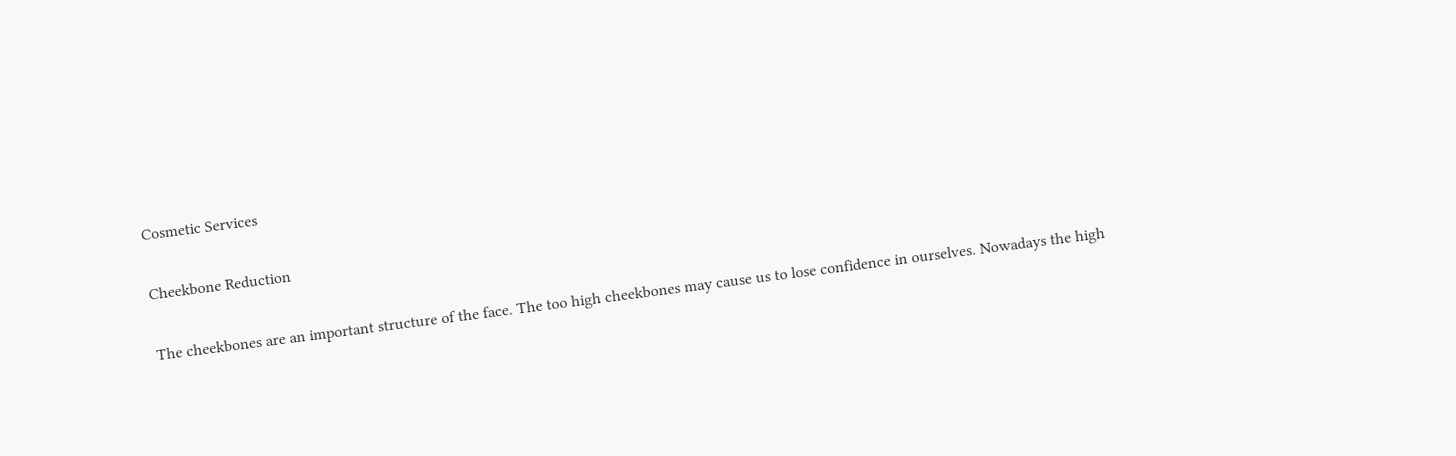Cosmetic Services

Cheekbone Reduction

The cheekbones are an important structure of the face. The too high cheekbones may cause us to lose confidence in ourselves. Nowadays the high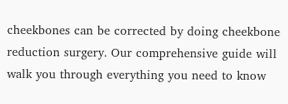cheekbones can be corrected by doing cheekbone reduction surgery. Our comprehensive guide will walk you through everything you need to know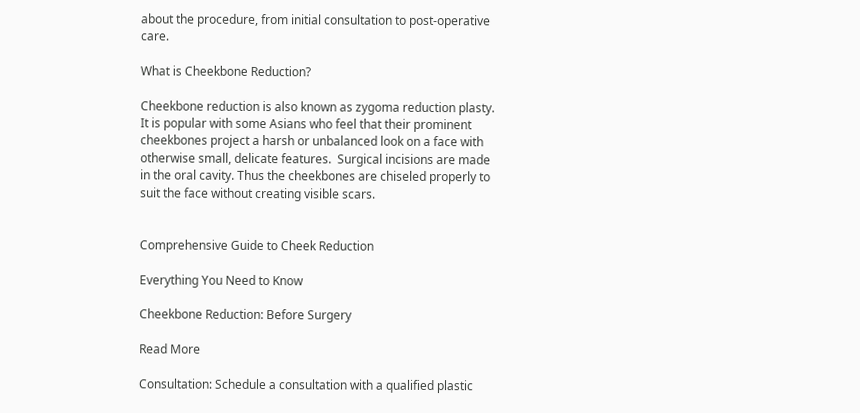about the procedure, from initial consultation to post-operative care.

What is Cheekbone Reduction?

Cheekbone reduction is also known as zygoma reduction plasty. It is popular with some Asians who feel that their prominent cheekbones project a harsh or unbalanced look on a face with otherwise small, delicate features.  Surgical incisions are made in the oral cavity. Thus the cheekbones are chiseled properly to suit the face without creating visible scars.


Comprehensive Guide to Cheek Reduction

Everything You Need to Know

Cheekbone Reduction: Before Surgery

Read More

Consultation: Schedule a consultation with a qualified plastic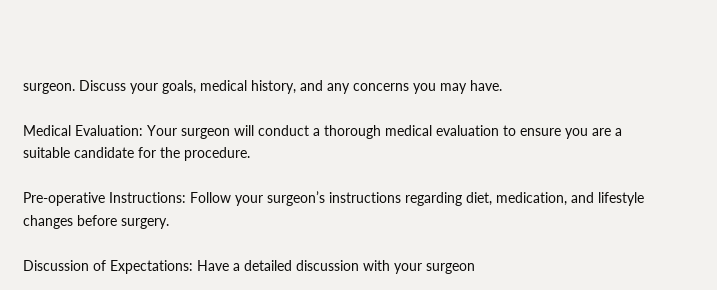surgeon. Discuss your goals, medical history, and any concerns you may have.

Medical Evaluation: Your surgeon will conduct a thorough medical evaluation to ensure you are a suitable candidate for the procedure.

Pre-operative Instructions: Follow your surgeon’s instructions regarding diet, medication, and lifestyle changes before surgery.

Discussion of Expectations: Have a detailed discussion with your surgeon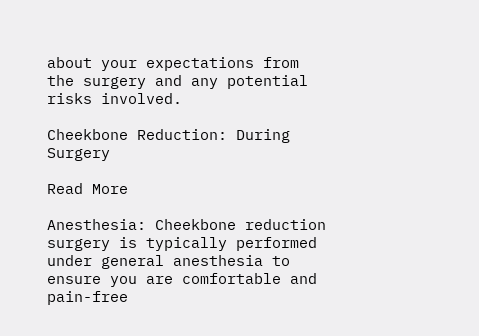about your expectations from the surgery and any potential risks involved.

Cheekbone Reduction: During Surgery

Read More

Anesthesia: Cheekbone reduction surgery is typically performed under general anesthesia to ensure you are comfortable and pain-free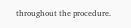throughout the procedure.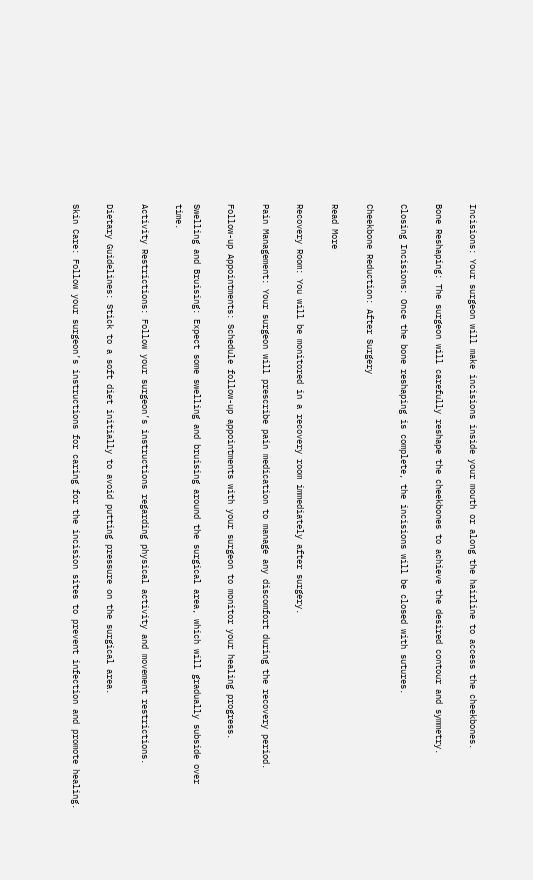Incisions: Your surgeon will make incisions inside your mouth or along the hairline to access the cheekbones.

Bone Reshaping: The surgeon will carefully reshape the cheekbones to achieve the desired contour and symmetry.

Closing Incisions: Once the bone reshaping is complete, the incisions will be closed with sutures.

Cheekbone Reduction: After Surgery

Read More

Recovery Room: You will be monitored in a recovery room immediately after surgery.

Pain Management: Your surgeon will prescribe pain medication to manage any discomfort during the recovery period.

Follow-up Appointments: Schedule follow-up appointments with your surgeon to monitor your healing progress.

Swelling and Bruising: Expect some swelling and bruising around the surgical area, which will gradually subside over time.

Activity Restrictions: Follow your surgeon’s instructions regarding physical activity and movement restrictions.

Dietary Guidelines: Stick to a soft diet initially to avoid putting pressure on the surgical area.

Skin Care: Follow your surgeon’s instructions for caring for the incision sites to prevent infection and promote healing.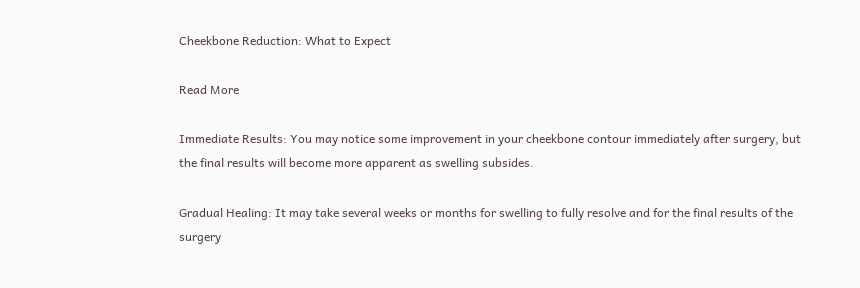Cheekbone Reduction: What to Expect

Read More

Immediate Results: You may notice some improvement in your cheekbone contour immediately after surgery, but the final results will become more apparent as swelling subsides.

Gradual Healing: It may take several weeks or months for swelling to fully resolve and for the final results of the surgery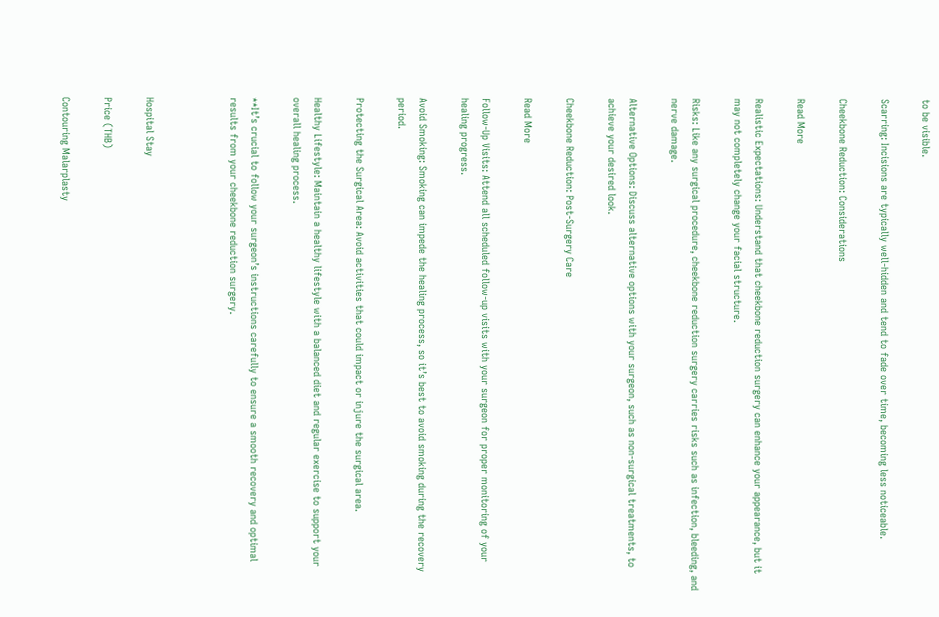to be visible.

Scarring: Incisions are typically well-hidden and tend to fade over time, becoming less noticeable.

Cheekbone Reduction: Considerations

Read More

Realistic Expectations: Understand that cheekbone reduction surgery can enhance your appearance, but it may not completely change your facial structure.

Risks: Like any surgical procedure, cheekbone reduction surgery carries risks such as infection, bleeding, and nerve damage.

Alternative Options: Discuss alternative options with your surgeon, such as non-surgical treatments, to achieve your desired look.

Cheekbone Reduction: Post-Surgery Care

Read More

Follow-Up Visits: Attend all scheduled follow-up visits with your surgeon for proper monitoring of your healing progress.

Avoid Smoking: Smoking can impede the healing process, so it’s best to avoid smoking during the recovery period.

Protecting the Surgical Area: Avoid activities that could impact or injure the surgical area.

Healthy Lifestyle: Maintain a healthy lifestyle with a balanced diet and regular exercise to support your overall healing process.

**It’s crucial to follow your surgeon’s instructions carefully to ensure a smooth recovery and optimal results from your cheekbone reduction surgery.



Hospital Stay

Price (THB)

Contouring Malarplasty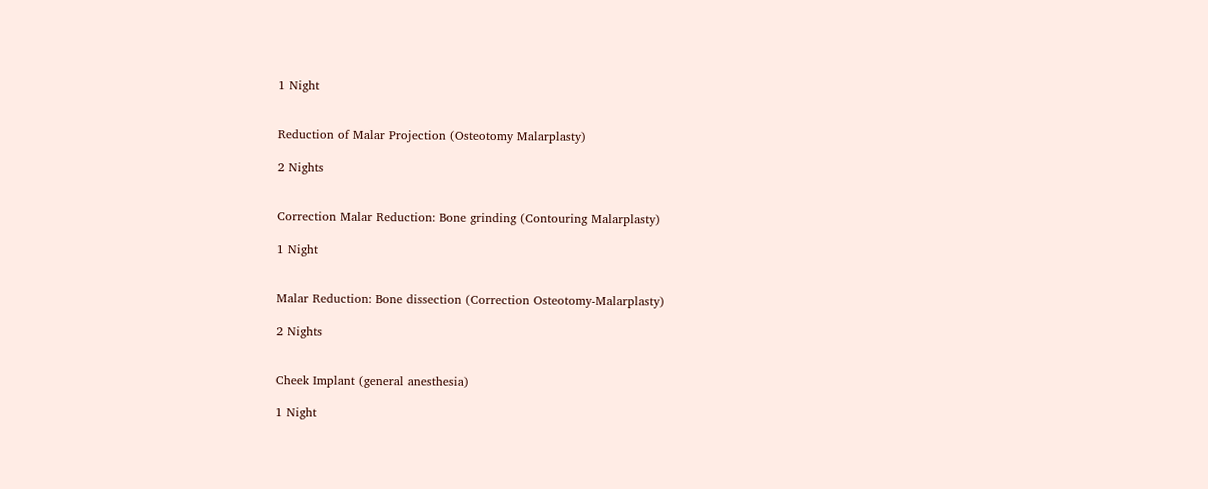1 Night


Reduction of Malar Projection (Osteotomy Malarplasty)

2 Nights


Correction Malar Reduction: Bone grinding (Contouring Malarplasty)

1 Night


Malar Reduction: Bone dissection (Correction Osteotomy-Malarplasty)

2 Nights


Cheek Implant (general anesthesia)

1 Night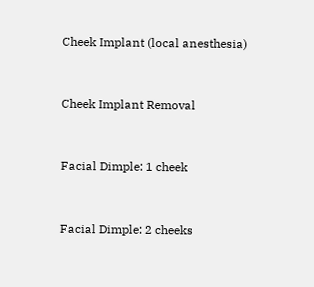Cheek Implant (local anesthesia)



Cheek Implant Removal



Facial Dimple: 1 cheek



Facial Dimple: 2 cheeks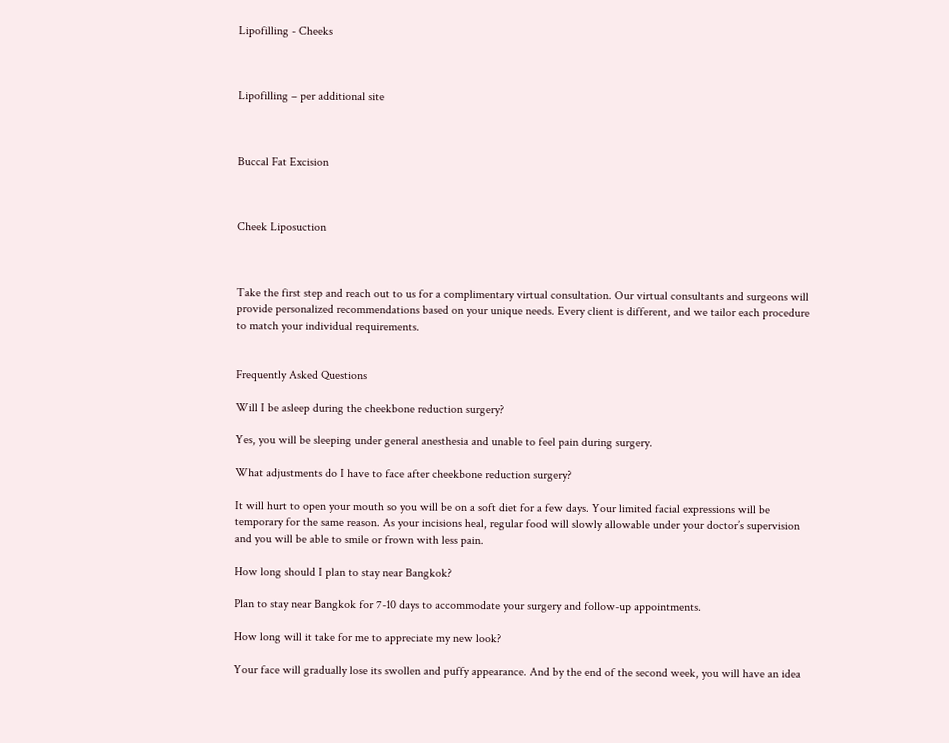Lipofilling - Cheeks



Lipofilling – per additional site



Buccal Fat Excision



Cheek Liposuction



Take the first step and reach out to us for a complimentary virtual consultation. Our virtual consultants and surgeons will provide personalized recommendations based on your unique needs. Every client is different, and we tailor each procedure to match your individual requirements.


Frequently Asked Questions

Will I be asleep during the cheekbone reduction surgery?

Yes, you will be sleeping under general anesthesia and unable to feel pain during surgery.

What adjustments do I have to face after cheekbone reduction surgery?

It will hurt to open your mouth so you will be on a soft diet for a few days. Your limited facial expressions will be temporary for the same reason. As your incisions heal, regular food will slowly allowable under your doctor’s supervision and you will be able to smile or frown with less pain.

How long should I plan to stay near Bangkok?

Plan to stay near Bangkok for 7-10 days to accommodate your surgery and follow-up appointments.

How long will it take for me to appreciate my new look?

Your face will gradually lose its swollen and puffy appearance. And by the end of the second week, you will have an idea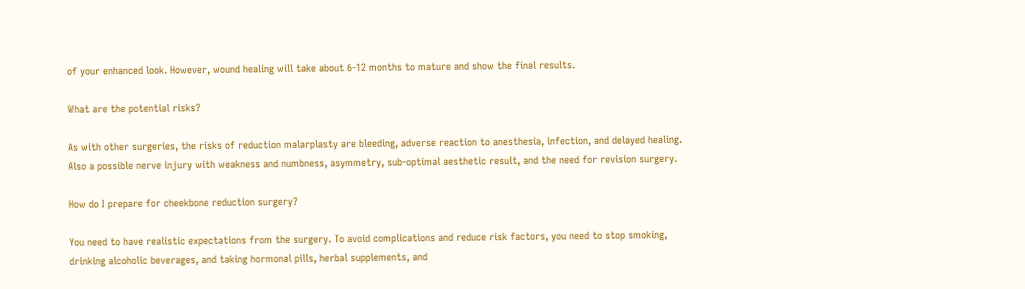of your enhanced look. However, wound healing will take about 6-12 months to mature and show the final results.

What are the potential risks?

As with other surgeries, the risks of reduction malarplasty are bleeding, adverse reaction to anesthesia, infection, and delayed healing. Also a possible nerve injury with weakness and numbness, asymmetry, sub-optimal aesthetic result, and the need for revision surgery.

How do I prepare for cheekbone reduction surgery?

You need to have realistic expectations from the surgery. To avoid complications and reduce risk factors, you need to stop smoking, drinking alcoholic beverages, and taking hormonal pills, herbal supplements, and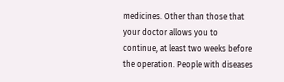medicines. Other than those that your doctor allows you to continue, at least two weeks before the operation. People with diseases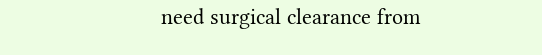need surgical clearance from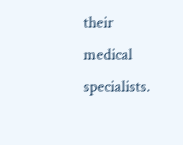their medical specialists.